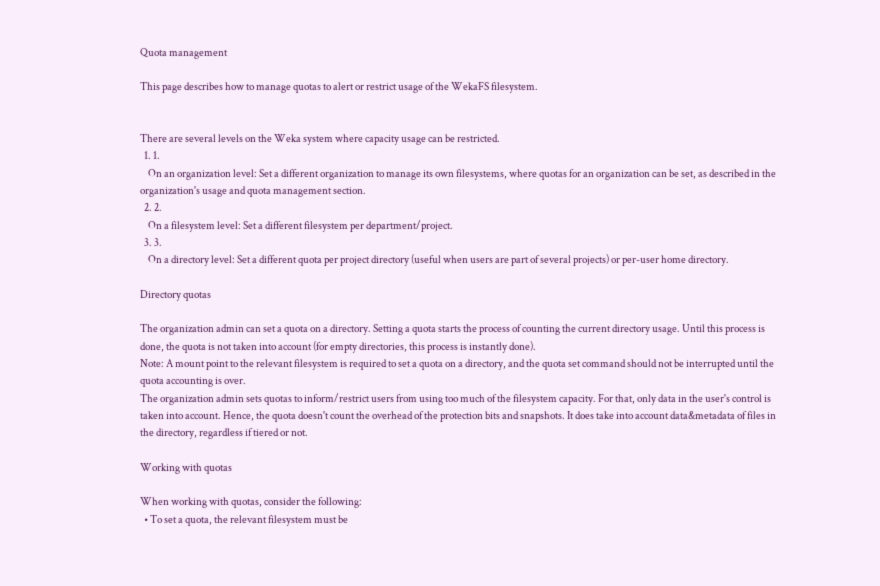Quota management

This page describes how to manage quotas to alert or restrict usage of the WekaFS filesystem.


There are several levels on the Weka system where capacity usage can be restricted.
  1. 1.
    On an organization level: Set a different organization to manage its own filesystems, where quotas for an organization can be set, as described in the organization's usage and quota management section.
  2. 2.
    On a filesystem level: Set a different filesystem per department/project.
  3. 3.
    On a directory level: Set a different quota per project directory (useful when users are part of several projects) or per-user home directory.

Directory quotas

The organization admin can set a quota on a directory. Setting a quota starts the process of counting the current directory usage. Until this process is done, the quota is not taken into account (for empty directories, this process is instantly done).
Note: A mount point to the relevant filesystem is required to set a quota on a directory, and the quota set command should not be interrupted until the quota accounting is over.
The organization admin sets quotas to inform/restrict users from using too much of the filesystem capacity. For that, only data in the user's control is taken into account. Hence, the quota doesn't count the overhead of the protection bits and snapshots. It does take into account data&metadata of files in the directory, regardless if tiered or not.

Working with quotas

When working with quotas, consider the following:
  • To set a quota, the relevant filesystem must be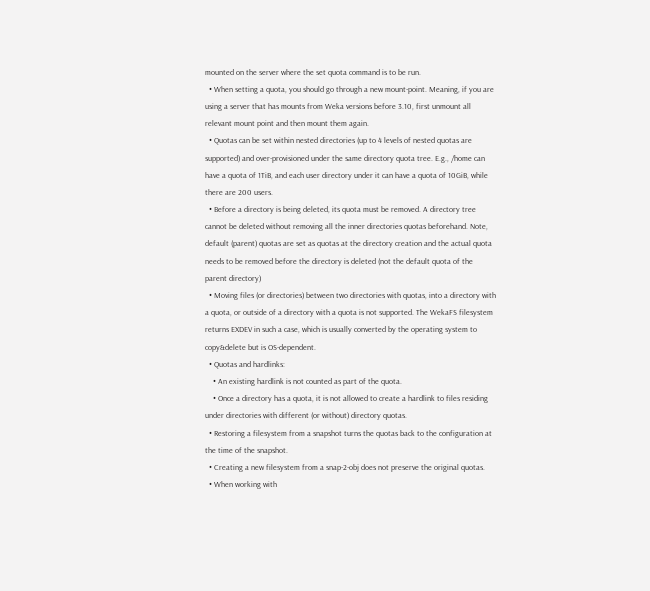mounted on the server where the set quota command is to be run.
  • When setting a quota, you should go through a new mount-point. Meaning, if you are using a server that has mounts from Weka versions before 3.10, first unmount all relevant mount point and then mount them again.
  • Quotas can be set within nested directories (up to 4 levels of nested quotas are supported) and over-provisioned under the same directory quota tree. E.g., /home can have a quota of 1TiB, and each user directory under it can have a quota of 10GiB, while there are 200 users.
  • Before a directory is being deleted, its quota must be removed. A directory tree cannot be deleted without removing all the inner directories quotas beforehand. Note, default (parent) quotas are set as quotas at the directory creation and the actual quota needs to be removed before the directory is deleted (not the default quota of the parent directory)
  • Moving files (or directories) between two directories with quotas, into a directory with a quota, or outside of a directory with a quota is not supported. The WekaFS filesystem returns EXDEV in such a case, which is usually converted by the operating system to copy&delete but is OS-dependent.
  • Quotas and hardlinks:
    • An existing hardlink is not counted as part of the quota.
    • Once a directory has a quota, it is not allowed to create a hardlink to files residing under directories with different (or without) directory quotas.
  • Restoring a filesystem from a snapshot turns the quotas back to the configuration at the time of the snapshot.
  • Creating a new filesystem from a snap-2-obj does not preserve the original quotas.
  • When working with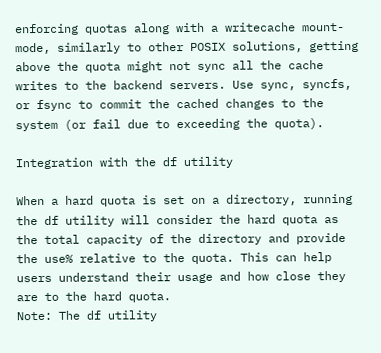enforcing quotas along with a writecache mount-mode, similarly to other POSIX solutions, getting above the quota might not sync all the cache writes to the backend servers. Use sync, syncfs, or fsync to commit the cached changes to the system (or fail due to exceeding the quota).

Integration with the df utility

When a hard quota is set on a directory, running the df utility will consider the hard quota as the total capacity of the directory and provide the use% relative to the quota. This can help users understand their usage and how close they are to the hard quota.
Note: The df utility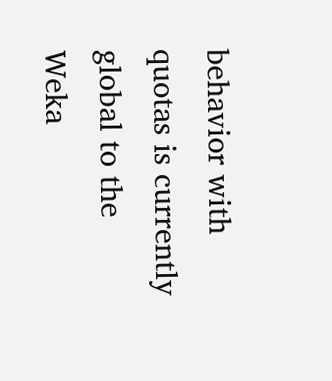behavior with quotas is currently global to the Weka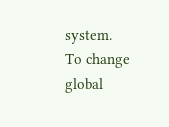system.
To change global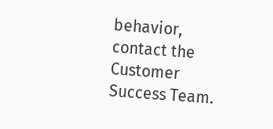behavior, contact the Customer Success Team.